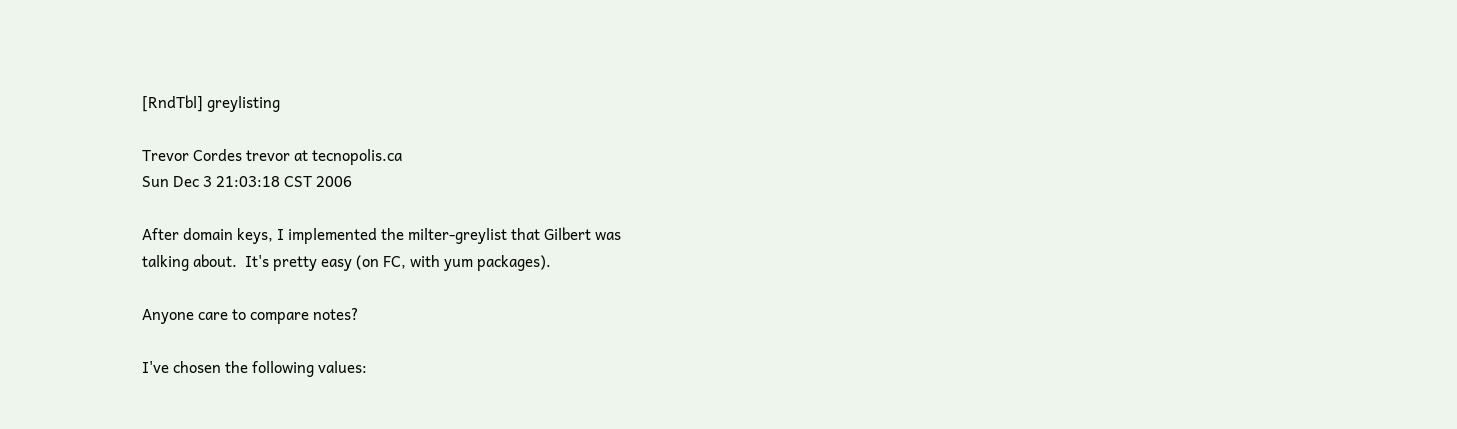[RndTbl] greylisting

Trevor Cordes trevor at tecnopolis.ca
Sun Dec 3 21:03:18 CST 2006

After domain keys, I implemented the milter-greylist that Gilbert was
talking about.  It's pretty easy (on FC, with yum packages).

Anyone care to compare notes?

I've chosen the following values: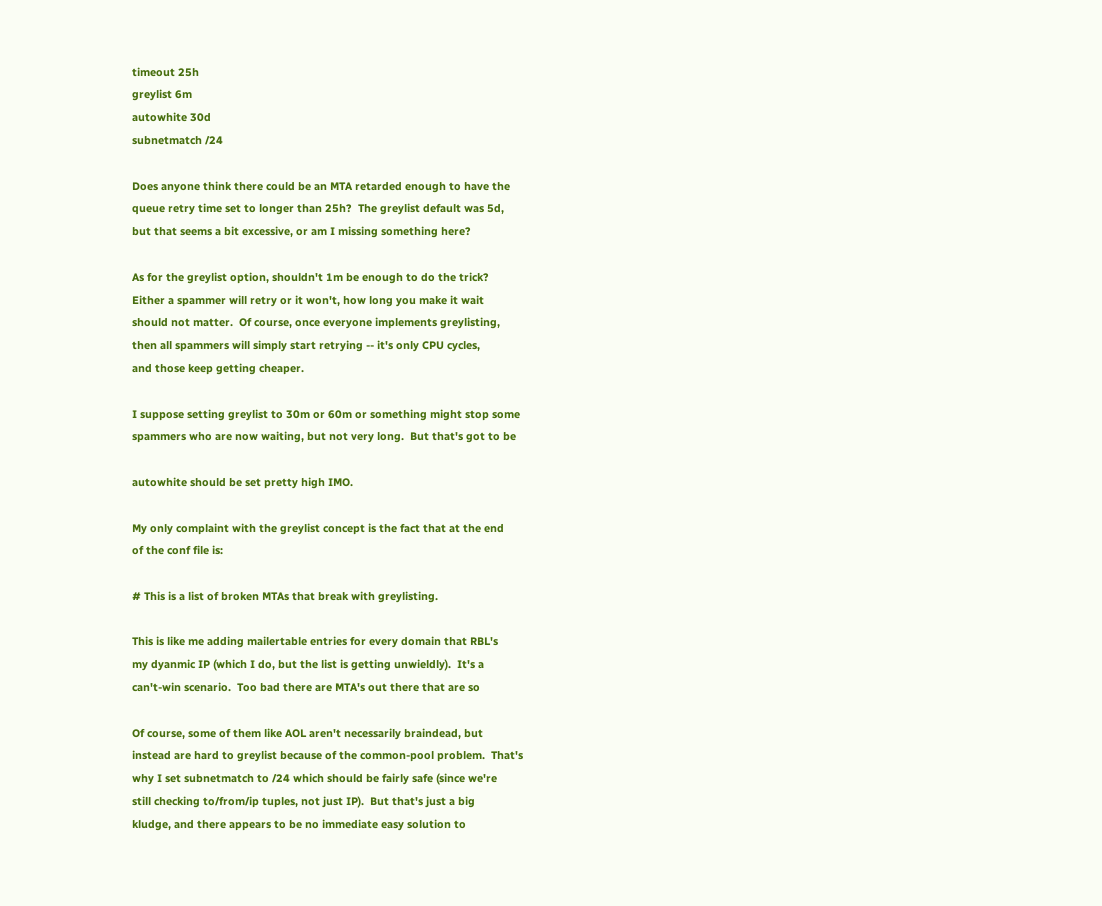timeout 25h
greylist 6m
autowhite 30d
subnetmatch /24

Does anyone think there could be an MTA retarded enough to have the
queue retry time set to longer than 25h?  The greylist default was 5d,
but that seems a bit excessive, or am I missing something here?

As for the greylist option, shouldn't 1m be enough to do the trick?
Either a spammer will retry or it won't, how long you make it wait
should not matter.  Of course, once everyone implements greylisting,
then all spammers will simply start retrying -- it's only CPU cycles,
and those keep getting cheaper.

I suppose setting greylist to 30m or 60m or something might stop some
spammers who are now waiting, but not very long.  But that's got to be

autowhite should be set pretty high IMO.

My only complaint with the greylist concept is the fact that at the end
of the conf file is:

# This is a list of broken MTAs that break with greylisting.

This is like me adding mailertable entries for every domain that RBL's
my dyanmic IP (which I do, but the list is getting unwieldly).  It's a
can't-win scenario.  Too bad there are MTA's out there that are so

Of course, some of them like AOL aren't necessarily braindead, but
instead are hard to greylist because of the common-pool problem.  That's
why I set subnetmatch to /24 which should be fairly safe (since we're
still checking to/from/ip tuples, not just IP).  But that's just a big
kludge, and there appears to be no immediate easy solution to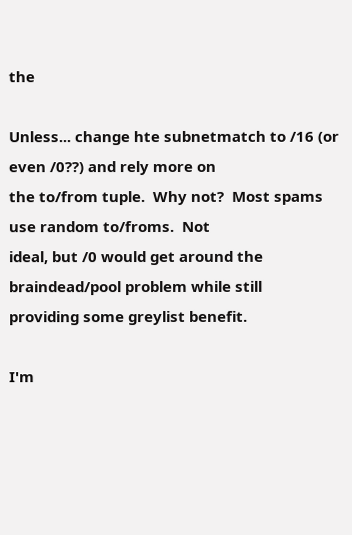the

Unless... change hte subnetmatch to /16 (or even /0??) and rely more on
the to/from tuple.  Why not?  Most spams use random to/froms.  Not
ideal, but /0 would get around the braindead/pool problem while still
providing some greylist benefit.

I'm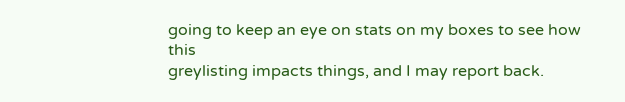going to keep an eye on stats on my boxes to see how this
greylisting impacts things, and I may report back.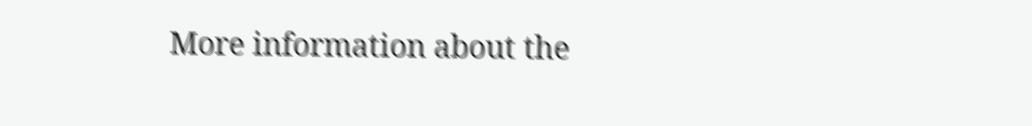More information about the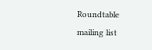Roundtable mailing list